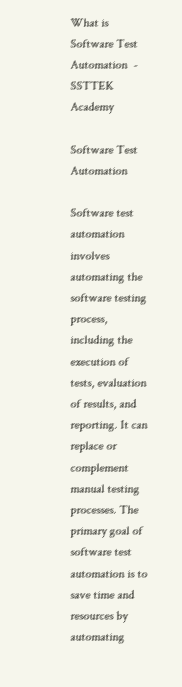What is Software Test Automation  - SSTTEK Academy

Software Test Automation

Software test automation involves automating the software testing process, including the execution of tests, evaluation of results, and reporting. It can replace or complement manual testing processes. The primary goal of software test automation is to save time and resources by automating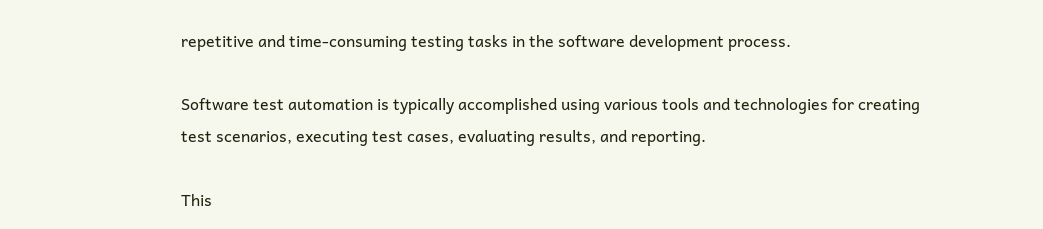repetitive and time-consuming testing tasks in the software development process.

Software test automation is typically accomplished using various tools and technologies for creating test scenarios, executing test cases, evaluating results, and reporting.

This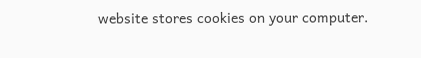website stores cookies on your computer.